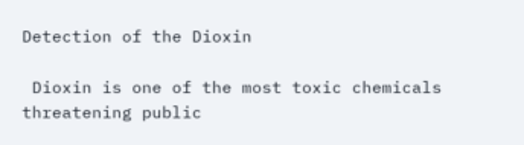Detection of the Dioxin

 Dioxin is one of the most toxic chemicals threatening public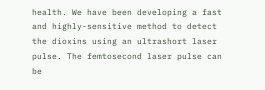health. We have been developing a fast and highly-sensitive method to detect the dioxins using an ultrashort laser pulse. The femtosecond laser pulse can be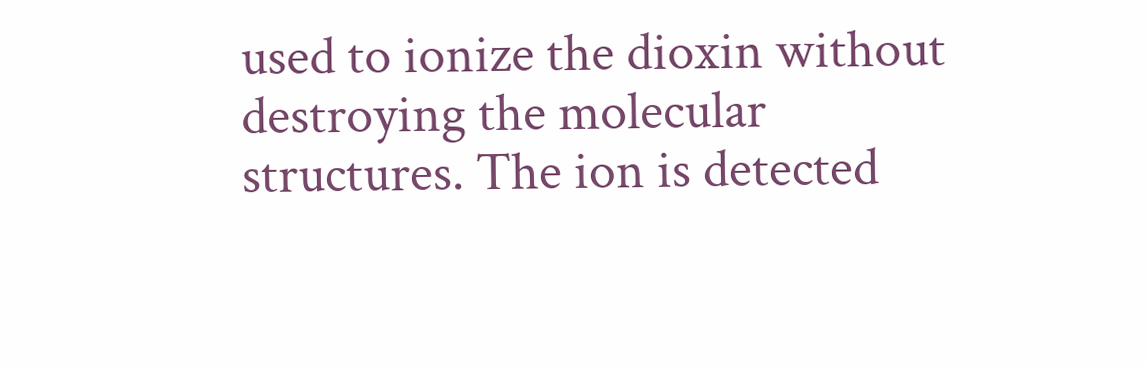used to ionize the dioxin without destroying the molecular structures. The ion is detected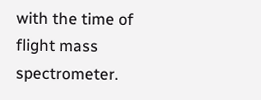with the time of flight mass spectrometer.